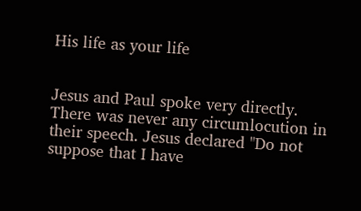His life as your life


Jesus and Paul spoke very directly. There was never any circumlocution in their speech. Jesus declared "Do not suppose that I have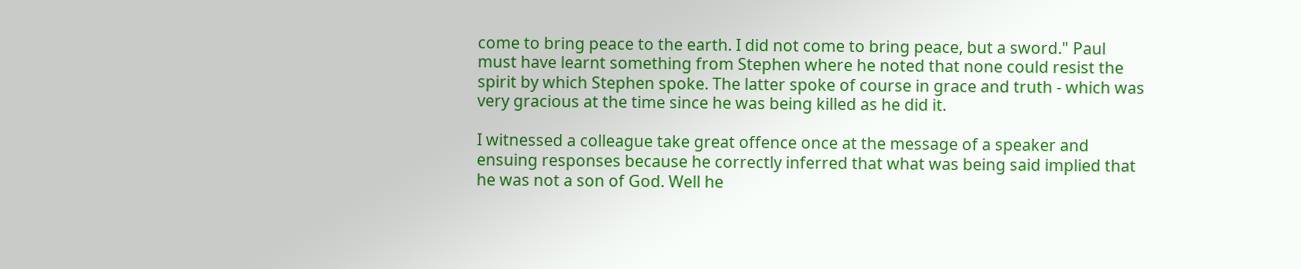come to bring peace to the earth. I did not come to bring peace, but a sword." Paul must have learnt something from Stephen where he noted that none could resist the spirit by which Stephen spoke. The latter spoke of course in grace and truth - which was very gracious at the time since he was being killed as he did it.

I witnessed a colleague take great offence once at the message of a speaker and ensuing responses because he correctly inferred that what was being said implied that he was not a son of God. Well he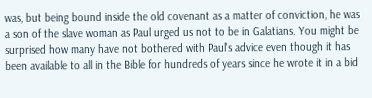was, but being bound inside the old covenant as a matter of conviction, he was a son of the slave woman as Paul urged us not to be in Galatians. You might be surprised how many have not bothered with Paul's advice even though it has been available to all in the Bible for hundreds of years since he wrote it in a bid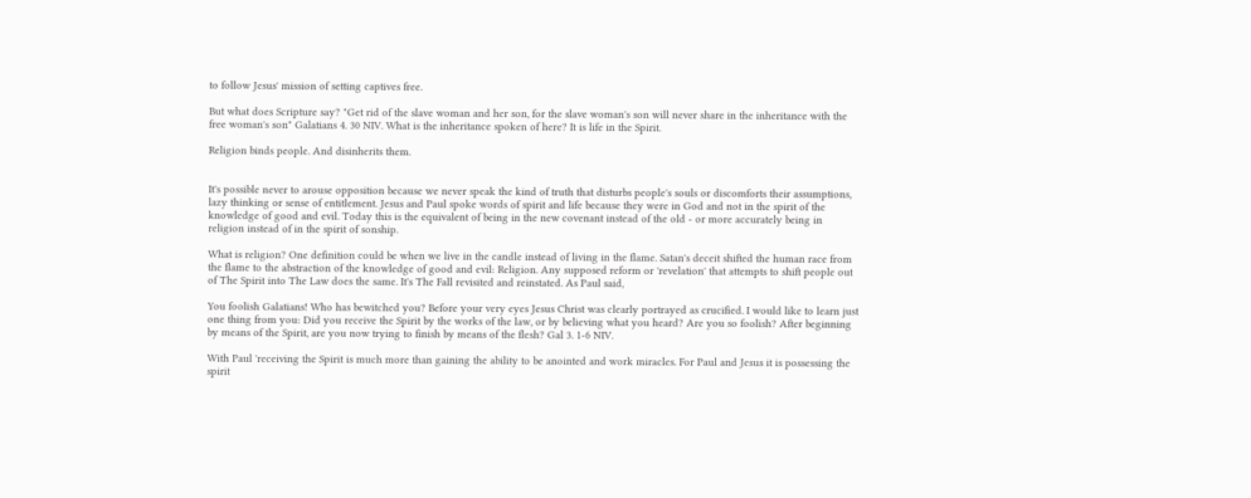to follow Jesus' mission of setting captives free.

But what does Scripture say? "Get rid of the slave woman and her son, for the slave woman's son will never share in the inheritance with the free woman's son" Galatians 4. 30 NIV. What is the inheritance spoken of here? It is life in the Spirit.

Religion binds people. And disinherits them.


It's possible never to arouse opposition because we never speak the kind of truth that disturbs people's souls or discomforts their assumptions, lazy thinking or sense of entitlement. Jesus and Paul spoke words of spirit and life because they were in God and not in the spirit of the knowledge of good and evil. Today this is the equivalent of being in the new covenant instead of the old - or more accurately being in religion instead of in the spirit of sonship.

What is religion? One definition could be when we live in the candle instead of living in the flame. Satan's deceit shifted the human race from the flame to the abstraction of the knowledge of good and evil: Religion. Any supposed reform or 'revelation' that attempts to shift people out of The Spirit into The Law does the same. It's The Fall revisited and reinstated. As Paul said,

You foolish Galatians! Who has bewitched you? Before your very eyes Jesus Christ was clearly portrayed as crucified. I would like to learn just one thing from you: Did you receive the Spirit by the works of the law, or by believing what you heard? Are you so foolish? After beginning by means of the Spirit, are you now trying to finish by means of the flesh? Gal 3. 1-6 NIV.

With Paul 'receiving the Spirit is much more than gaining the ability to be anointed and work miracles. For Paul and Jesus it is possessing the spirit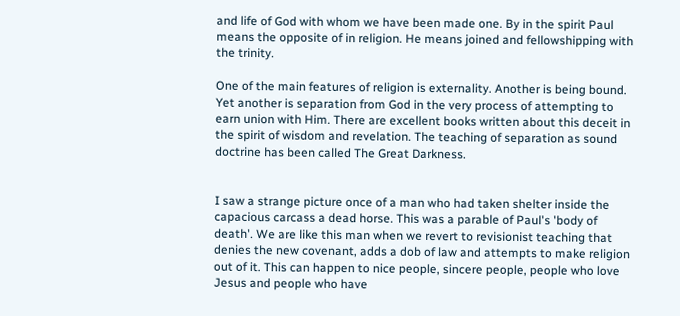and life of God with whom we have been made one. By in the spirit Paul means the opposite of in religion. He means joined and fellowshipping with the trinity.

One of the main features of religion is externality. Another is being bound. Yet another is separation from God in the very process of attempting to earn union with Him. There are excellent books written about this deceit in the spirit of wisdom and revelation. The teaching of separation as sound doctrine has been called The Great Darkness.


I saw a strange picture once of a man who had taken shelter inside the capacious carcass a dead horse. This was a parable of Paul's 'body of death'. We are like this man when we revert to revisionist teaching that denies the new covenant, adds a dob of law and attempts to make religion out of it. This can happen to nice people, sincere people, people who love Jesus and people who have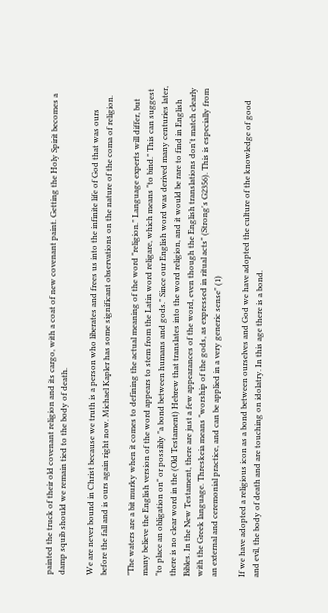painted the truck of their old covenant religion and its cargo, with a coat of new covenant paint. Getting the Holy Spirit becomes a damp squib should we remain tied to the body of death.

We are never bound in Christ because we truth is a person who liberates and frees us into the infinite life of God that was ours before the fall and is ours again right now. Michael Kapler has some significant observations on the nature of the coma of religion.

"The waters are a bit murky when it comes to defining the actual meaning of the word "religion." Language experts will differ, but many believe the English version of the word appears to stem from the Latin word religare, which means "to bind." This can suggest "to place an obligation on" or possibly "a bond between humans and gods." Since our English word was derived many centuries later, there is no clear word in the (Old Testament) Hebrew that translates into the word religion, and it would be rare to find in English Bibles. In the New Testament, there are just a few appearances of the word, even though the English translations don't match clearly with the Greek language. Threskeia means "worship of the gods, as expressed in ritual acts" (Strong's G2356). This is especially from an external and ceremonial practice, and can be applied in a very generic sense" (1)

If we have adopted a religious icon as a bond between ourselves and God we have adopted the culture of the knowledge of good and evil, the body of death and are touching on idolatry. In this age there is a bond.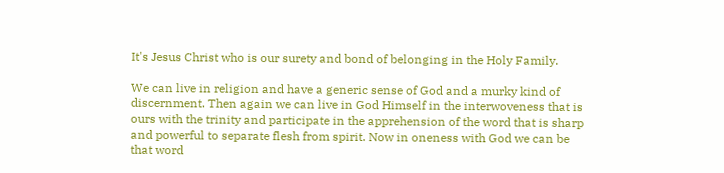It's Jesus Christ who is our surety and bond of belonging in the Holy Family.

We can live in religion and have a generic sense of God and a murky kind of discernment. Then again we can live in God Himself in the interwoveness that is ours with the trinity and participate in the apprehension of the word that is sharp and powerful to separate flesh from spirit. Now in oneness with God we can be that word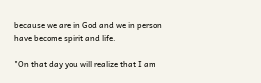because we are in God and we in person have become spirit and life.

"On that day you will realize that I am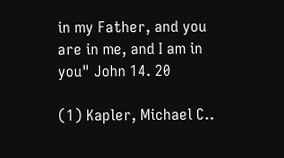in my Father, and you are in me, and I am in you" John 14. 20

(1) Kapler, Michael C..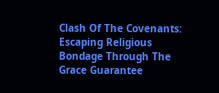Clash Of The Covenants: Escaping Religious Bondage Through The Grace Guarantee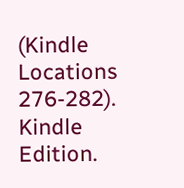(Kindle Locations 276-282). Kindle Edition.